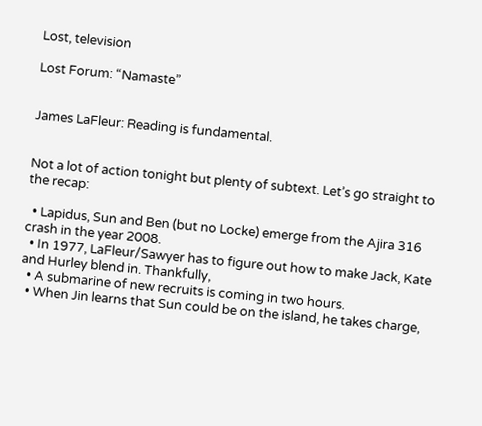Lost, television

Lost Forum: “Namaste”


James LaFleur: Reading is fundamental.


Not a lot of action tonight but plenty of subtext. Let’s go straight to the recap:

  • Lapidus, Sun and Ben (but no Locke) emerge from the Ajira 316 crash in the year 2008.
  • In 1977, LaFleur/Sawyer has to figure out how to make Jack, Kate and Hurley blend in. Thankfully,
  • A submarine of new recruits is coming in two hours.
  • When Jin learns that Sun could be on the island, he takes charge,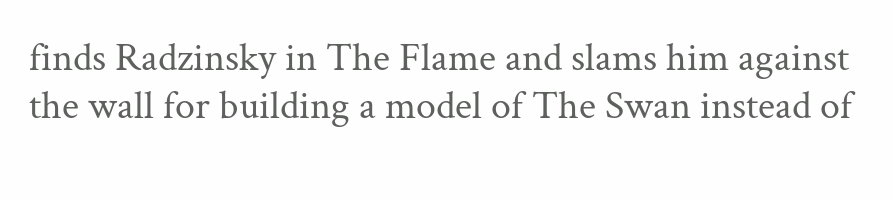finds Radzinsky in The Flame and slams him against the wall for building a model of The Swan instead of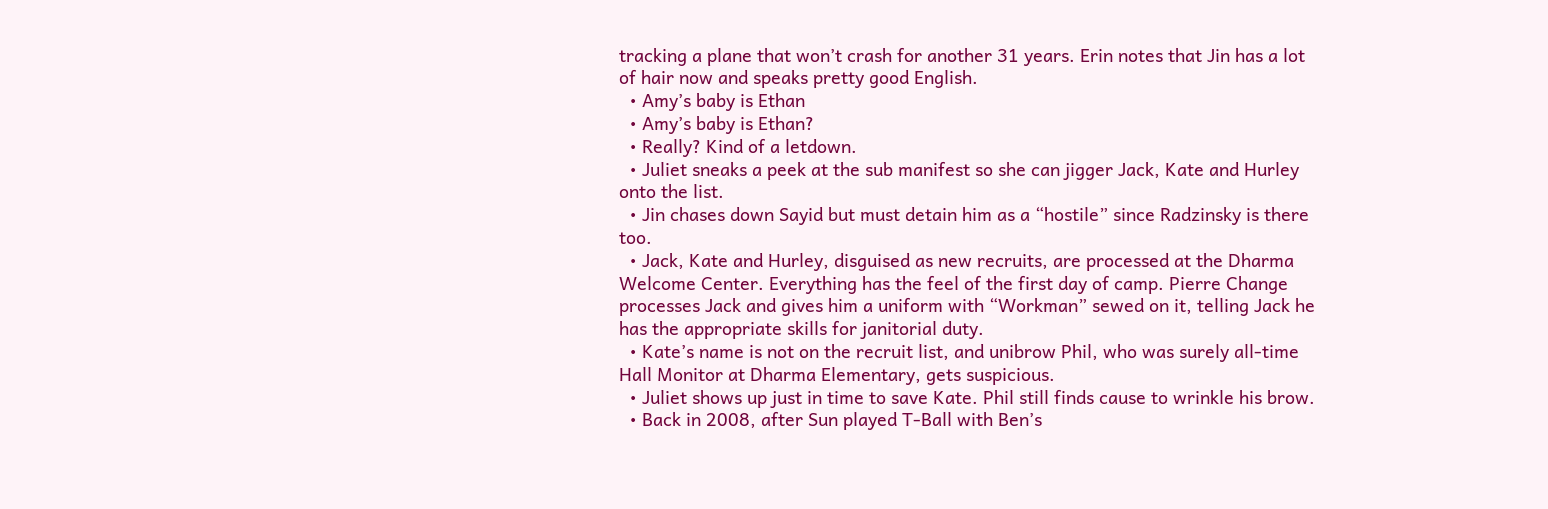tracking a plane that won’t crash for another 31 years. Erin notes that Jin has a lot of hair now and speaks pretty good English.
  • Amy’s baby is Ethan
  • Amy’s baby is Ethan?
  • Really? Kind of a letdown.
  • Juliet sneaks a peek at the sub manifest so she can jigger Jack, Kate and Hurley onto the list.
  • Jin chases down Sayid but must detain him as a “hostile” since Radzinsky is there too.
  • Jack, Kate and Hurley, disguised as new recruits, are processed at the Dharma Welcome Center. Everything has the feel of the first day of camp. Pierre Change processes Jack and gives him a uniform with “Workman” sewed on it, telling Jack he has the appropriate skills for janitorial duty.
  • Kate’s name is not on the recruit list, and unibrow Phil, who was surely all-time Hall Monitor at Dharma Elementary, gets suspicious.
  • Juliet shows up just in time to save Kate. Phil still finds cause to wrinkle his brow.
  • Back in 2008, after Sun played T-Ball with Ben’s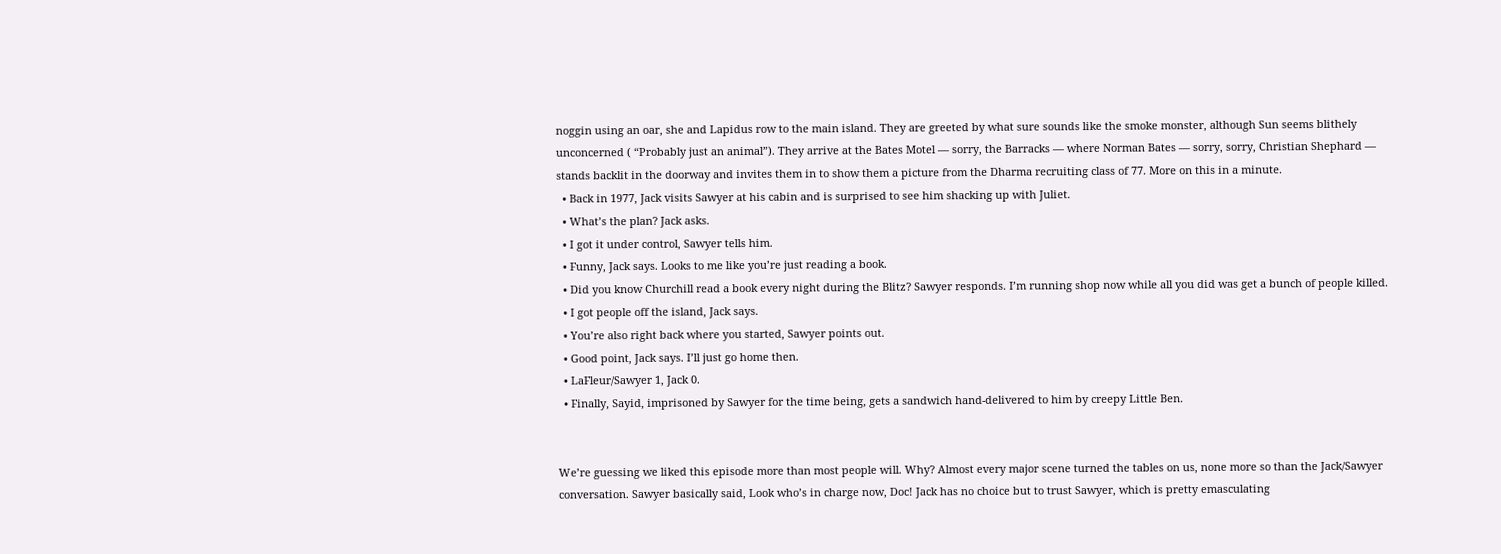noggin using an oar, she and Lapidus row to the main island. They are greeted by what sure sounds like the smoke monster, although Sun seems blithely unconcerned ( “Probably just an animal”). They arrive at the Bates Motel — sorry, the Barracks — where Norman Bates — sorry, sorry, Christian Shephard — stands backlit in the doorway and invites them in to show them a picture from the Dharma recruiting class of 77. More on this in a minute.
  • Back in 1977, Jack visits Sawyer at his cabin and is surprised to see him shacking up with Juliet.
  • What’s the plan? Jack asks.
  • I got it under control, Sawyer tells him.
  • Funny, Jack says. Looks to me like you’re just reading a book.
  • Did you know Churchill read a book every night during the Blitz? Sawyer responds. I’m running shop now while all you did was get a bunch of people killed.
  • I got people off the island, Jack says.
  • You’re also right back where you started, Sawyer points out.
  • Good point, Jack says. I’ll just go home then.
  • LaFleur/Sawyer 1, Jack 0.
  • Finally, Sayid, imprisoned by Sawyer for the time being, gets a sandwich hand-delivered to him by creepy Little Ben.


We’re guessing we liked this episode more than most people will. Why? Almost every major scene turned the tables on us, none more so than the Jack/Sawyer conversation. Sawyer basically said, Look who’s in charge now, Doc! Jack has no choice but to trust Sawyer, which is pretty emasculating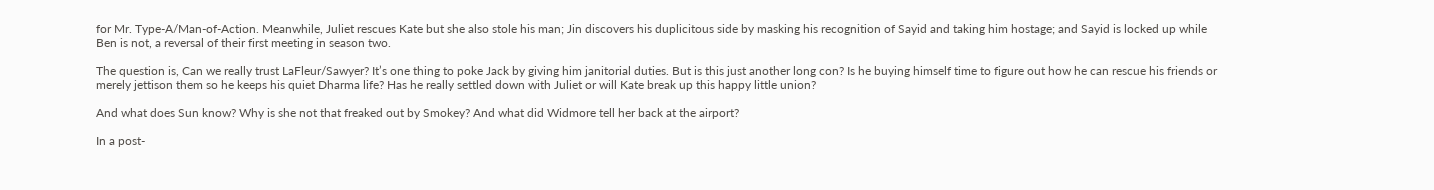for Mr. Type-A/Man-of-Action. Meanwhile, Juliet rescues Kate but she also stole his man; Jin discovers his duplicitous side by masking his recognition of Sayid and taking him hostage; and Sayid is locked up while Ben is not, a reversal of their first meeting in season two.

The question is, Can we really trust LaFleur/Sawyer? It’s one thing to poke Jack by giving him janitorial duties. But is this just another long con? Is he buying himself time to figure out how he can rescue his friends or merely jettison them so he keeps his quiet Dharma life? Has he really settled down with Juliet or will Kate break up this happy little union?

And what does Sun know? Why is she not that freaked out by Smokey? And what did Widmore tell her back at the airport?

In a post-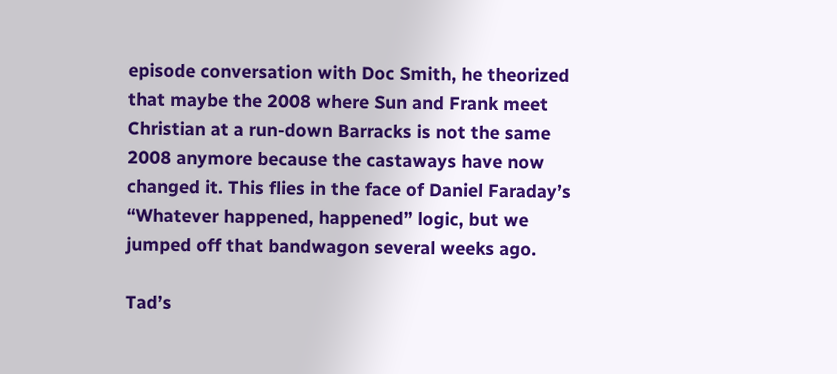episode conversation with Doc Smith, he theorized that maybe the 2008 where Sun and Frank meet Christian at a run-down Barracks is not the same 2008 anymore because the castaways have now changed it. This flies in the face of Daniel Faraday’s “Whatever happened, happened” logic, but we jumped off that bandwagon several weeks ago.

Tad’s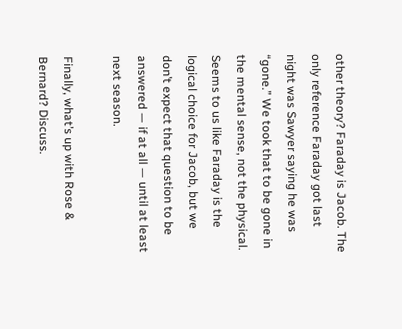other theory? Faraday is Jacob. The only reference Faraday got last night was Sawyer saying he was “gone.” We took that to be gone in the mental sense, not the physical. Seems to us like Faraday is the logical choice for Jacob, but we don’t expect that question to be answered — if at all — until at least next season.

Finally, what’s up with Rose & Bernard? Discuss.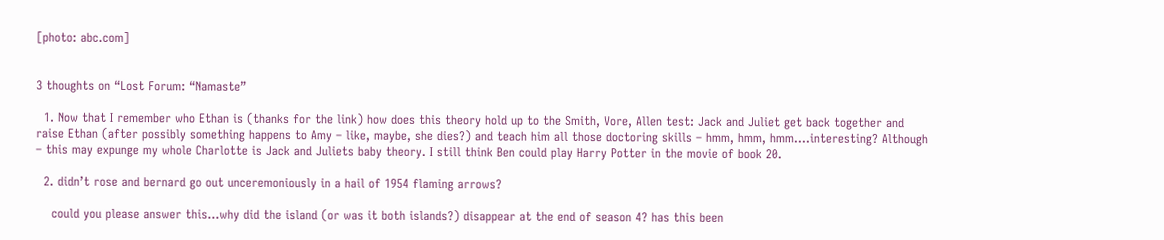[photo: abc.com]


3 thoughts on “Lost Forum: “Namaste”

  1. Now that I remember who Ethan is (thanks for the link) how does this theory hold up to the Smith, Vore, Allen test: Jack and Juliet get back together and raise Ethan (after possibly something happens to Amy – like, maybe, she dies?) and teach him all those doctoring skills – hmm, hmm, hmm….interesting? Although – this may expunge my whole Charlotte is Jack and Juliets baby theory. I still think Ben could play Harry Potter in the movie of book 20.

  2. didn’t rose and bernard go out unceremoniously in a hail of 1954 flaming arrows?

    could you please answer this…why did the island (or was it both islands?) disappear at the end of season 4? has this been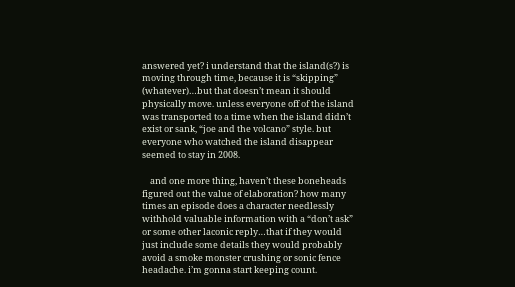answered yet? i understand that the island(s?) is moving through time, because it is “skipping” (whatever)…but that doesn’t mean it should physically move. unless everyone off of the island was transported to a time when the island didn’t exist or sank, “joe and the volcano” style. but everyone who watched the island disappear seemed to stay in 2008.

    and one more thing, haven’t these boneheads figured out the value of elaboration? how many times an episode does a character needlessly withhold valuable information with a “don’t ask” or some other laconic reply…that if they would just include some details they would probably avoid a smoke monster crushing or sonic fence headache. i’m gonna start keeping count.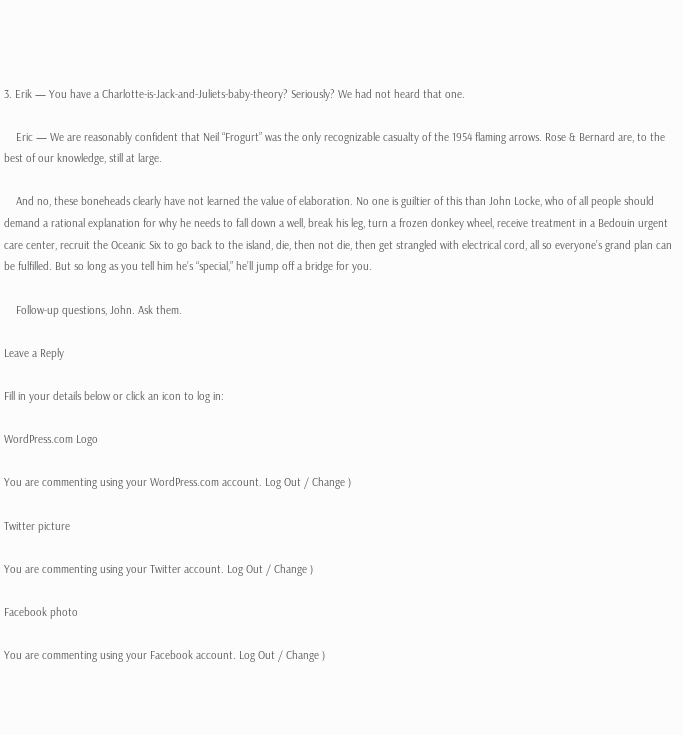3. Erik — You have a Charlotte-is-Jack-and-Juliets-baby-theory? Seriously? We had not heard that one.

    Eric — We are reasonably confident that Neil “Frogurt” was the only recognizable casualty of the 1954 flaming arrows. Rose & Bernard are, to the best of our knowledge, still at large.

    And no, these boneheads clearly have not learned the value of elaboration. No one is guiltier of this than John Locke, who of all people should demand a rational explanation for why he needs to fall down a well, break his leg, turn a frozen donkey wheel, receive treatment in a Bedouin urgent care center, recruit the Oceanic Six to go back to the island, die, then not die, then get strangled with electrical cord, all so everyone’s grand plan can be fulfilled. But so long as you tell him he’s “special,” he’ll jump off a bridge for you.

    Follow-up questions, John. Ask them.

Leave a Reply

Fill in your details below or click an icon to log in:

WordPress.com Logo

You are commenting using your WordPress.com account. Log Out / Change )

Twitter picture

You are commenting using your Twitter account. Log Out / Change )

Facebook photo

You are commenting using your Facebook account. Log Out / Change )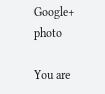Google+ photo

You are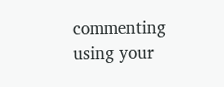commenting using your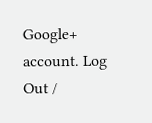Google+ account. Log Out /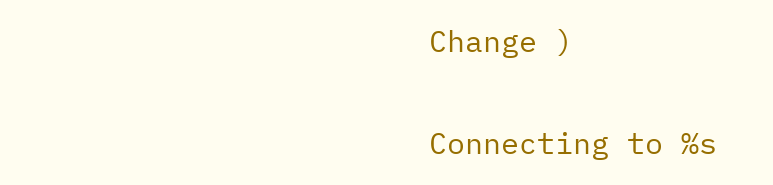Change )

Connecting to %s